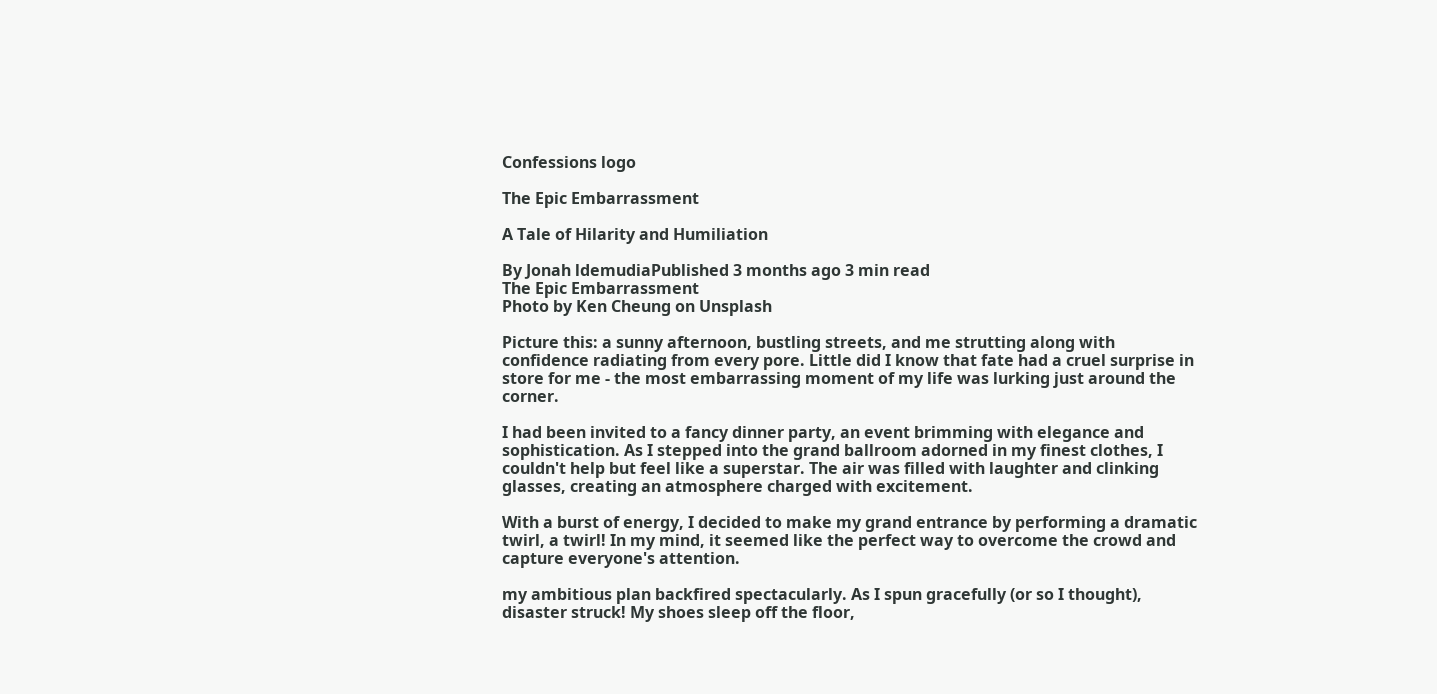Confessions logo

The Epic Embarrassment

A Tale of Hilarity and Humiliation

By Jonah ldemudiaPublished 3 months ago 3 min read
The Epic Embarrassment
Photo by Ken Cheung on Unsplash

Picture this: a sunny afternoon, bustling streets, and me strutting along with confidence radiating from every pore. Little did I know that fate had a cruel surprise in store for me - the most embarrassing moment of my life was lurking just around the corner.

I had been invited to a fancy dinner party, an event brimming with elegance and sophistication. As I stepped into the grand ballroom adorned in my finest clothes, I couldn't help but feel like a superstar. The air was filled with laughter and clinking glasses, creating an atmosphere charged with excitement.

With a burst of energy, I decided to make my grand entrance by performing a dramatic twirl, a twirl! In my mind, it seemed like the perfect way to overcome the crowd and capture everyone's attention.

my ambitious plan backfired spectacularly. As I spun gracefully (or so I thought), disaster struck! My shoes sleep off the floor,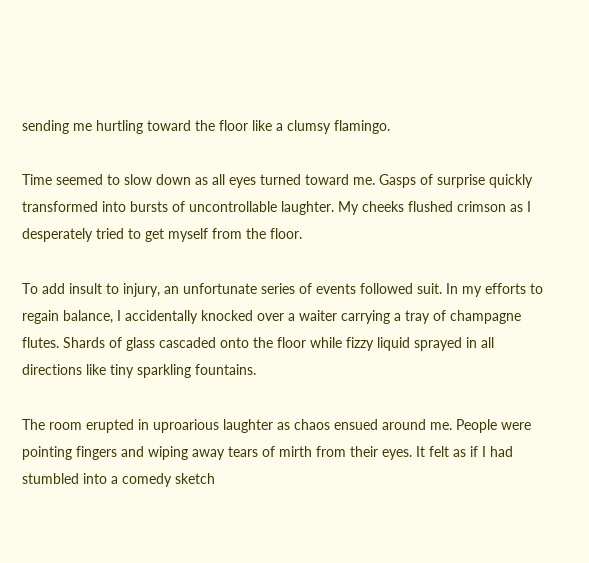sending me hurtling toward the floor like a clumsy flamingo.

Time seemed to slow down as all eyes turned toward me. Gasps of surprise quickly transformed into bursts of uncontrollable laughter. My cheeks flushed crimson as I desperately tried to get myself from the floor.

To add insult to injury, an unfortunate series of events followed suit. In my efforts to regain balance, I accidentally knocked over a waiter carrying a tray of champagne flutes. Shards of glass cascaded onto the floor while fizzy liquid sprayed in all directions like tiny sparkling fountains.

The room erupted in uproarious laughter as chaos ensued around me. People were pointing fingers and wiping away tears of mirth from their eyes. It felt as if I had stumbled into a comedy sketch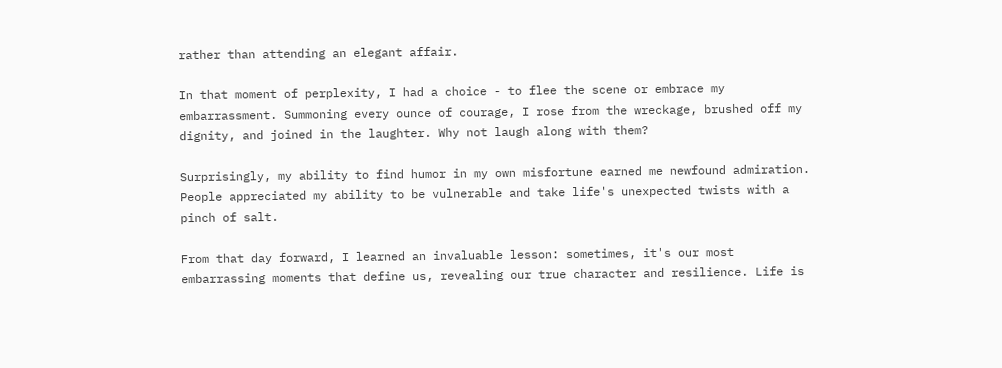rather than attending an elegant affair.

In that moment of perplexity, I had a choice - to flee the scene or embrace my embarrassment. Summoning every ounce of courage, I rose from the wreckage, brushed off my dignity, and joined in the laughter. Why not laugh along with them?

Surprisingly, my ability to find humor in my own misfortune earned me newfound admiration. People appreciated my ability to be vulnerable and take life's unexpected twists with a pinch of salt.

From that day forward, I learned an invaluable lesson: sometimes, it's our most embarrassing moments that define us, revealing our true character and resilience. Life is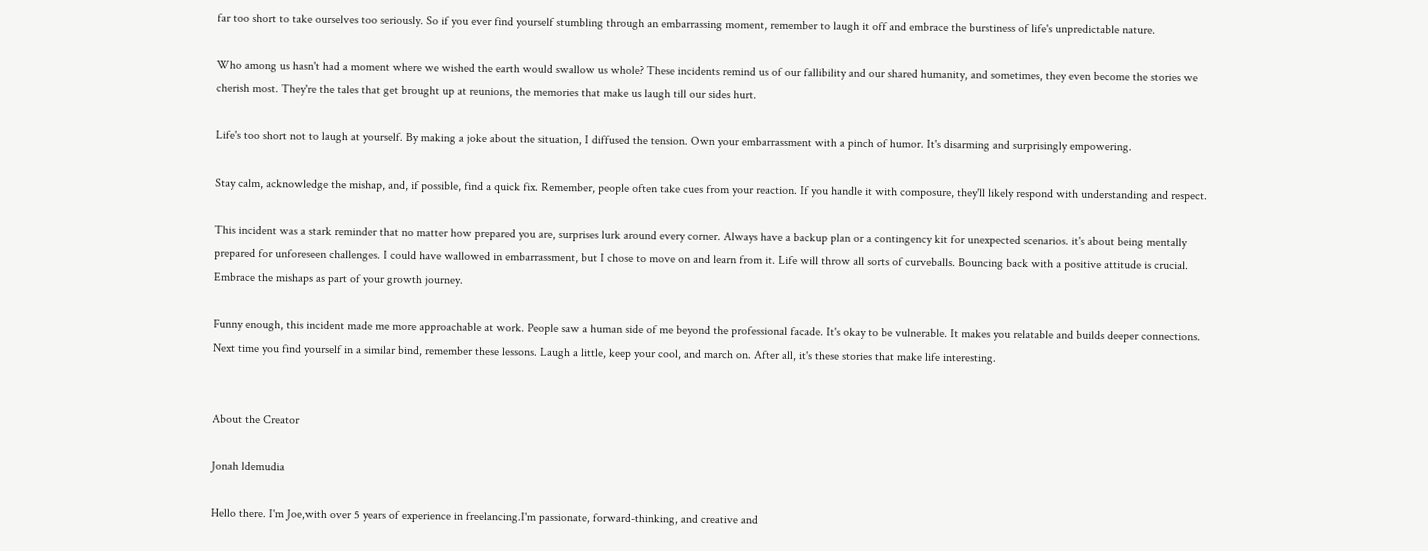far too short to take ourselves too seriously. So if you ever find yourself stumbling through an embarrassing moment, remember to laugh it off and embrace the burstiness of life's unpredictable nature.

Who among us hasn't had a moment where we wished the earth would swallow us whole? These incidents remind us of our fallibility and our shared humanity, and sometimes, they even become the stories we cherish most. They're the tales that get brought up at reunions, the memories that make us laugh till our sides hurt.

Life's too short not to laugh at yourself. By making a joke about the situation, I diffused the tension. Own your embarrassment with a pinch of humor. It's disarming and surprisingly empowering.

Stay calm, acknowledge the mishap, and, if possible, find a quick fix. Remember, people often take cues from your reaction. If you handle it with composure, they'll likely respond with understanding and respect.

This incident was a stark reminder that no matter how prepared you are, surprises lurk around every corner. Always have a backup plan or a contingency kit for unexpected scenarios. it's about being mentally prepared for unforeseen challenges. I could have wallowed in embarrassment, but I chose to move on and learn from it. Life will throw all sorts of curveballs. Bouncing back with a positive attitude is crucial. Embrace the mishaps as part of your growth journey.

Funny enough, this incident made me more approachable at work. People saw a human side of me beyond the professional facade. It's okay to be vulnerable. It makes you relatable and builds deeper connections. Next time you find yourself in a similar bind, remember these lessons. Laugh a little, keep your cool, and march on. After all, it's these stories that make life interesting.


About the Creator

Jonah ldemudia

Hello there. I'm Joe,with over 5 years of experience in freelancing.I'm passionate, forward-thinking, and creative and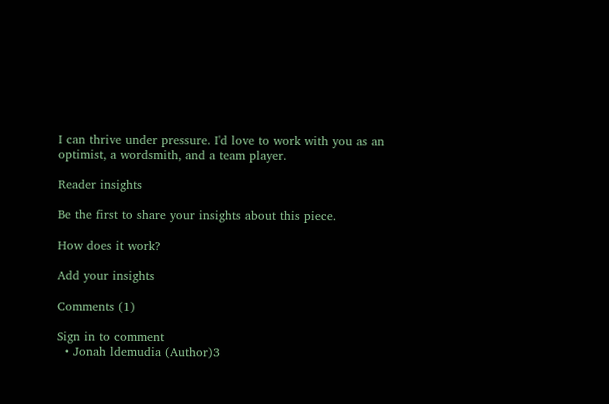I can thrive under pressure. I'd love to work with you as an optimist, a wordsmith, and a team player.

Reader insights

Be the first to share your insights about this piece.

How does it work?

Add your insights

Comments (1)

Sign in to comment
  • Jonah ldemudia (Author)3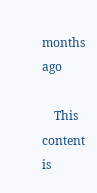months ago

    This content is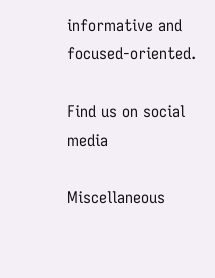informative and focused-oriented.

Find us on social media

Miscellaneous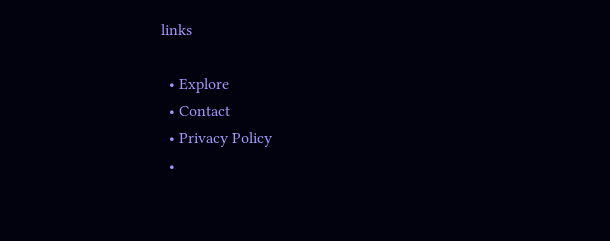links

  • Explore
  • Contact
  • Privacy Policy
  •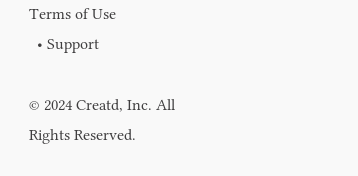Terms of Use
  • Support

© 2024 Creatd, Inc. All Rights Reserved.